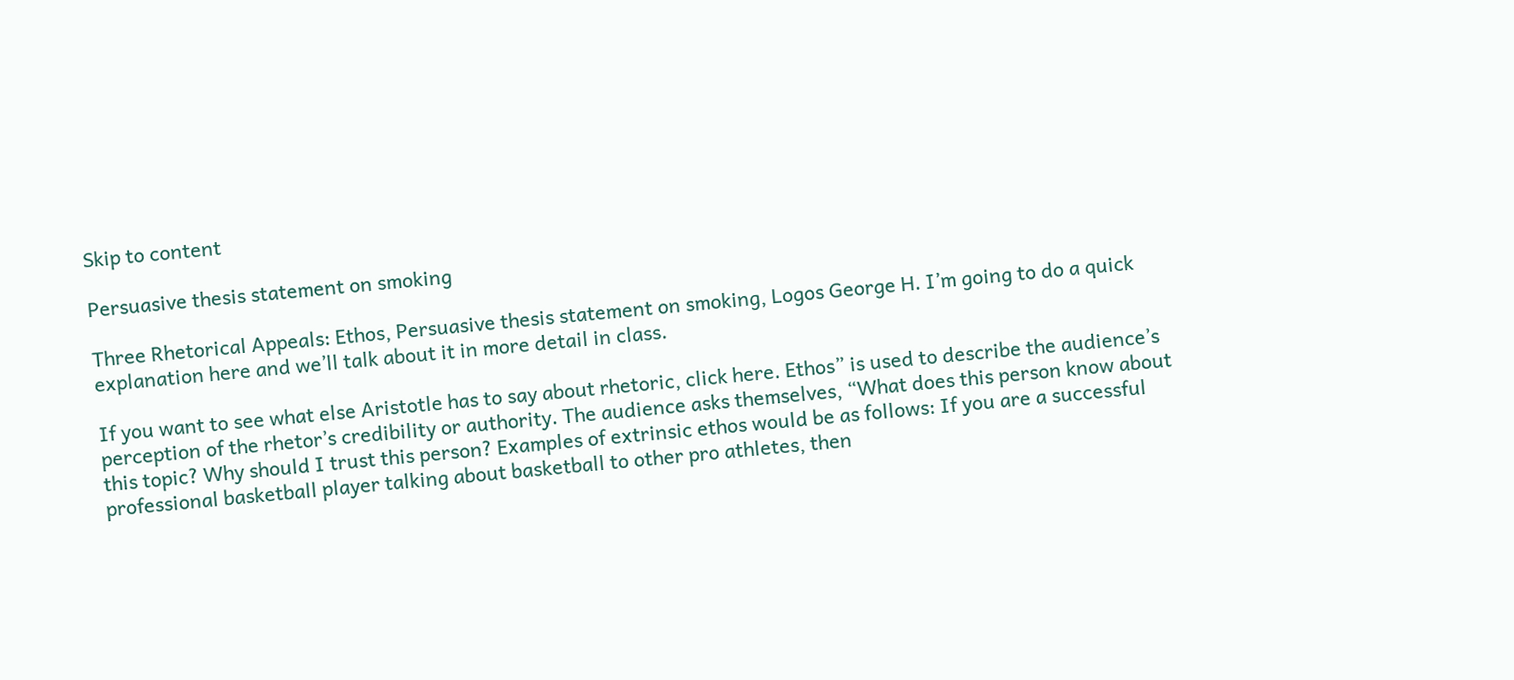Skip to content

Persuasive thesis statement on smoking

Three Rhetorical Appeals: Ethos, Persuasive thesis statement on smoking, Logos George H. I’m going to do a quick explanation here and we’ll talk about it in more detail in class.

If you want to see what else Aristotle has to say about rhetoric, click here. Ethos” is used to describe the audience’s perception of the rhetor’s credibility or authority. The audience asks themselves, “What does this person know about this topic? Why should I trust this person? Examples of extrinsic ethos would be as follows: If you are a successful professional basketball player talking about basketball to other pro athletes, then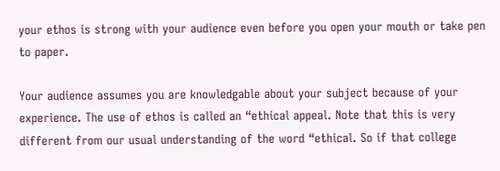your ethos is strong with your audience even before you open your mouth or take pen to paper.

Your audience assumes you are knowledgable about your subject because of your experience. The use of ethos is called an “ethical appeal. Note that this is very different from our usual understanding of the word “ethical. So if that college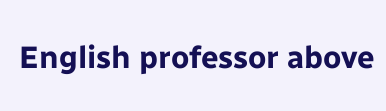English professor above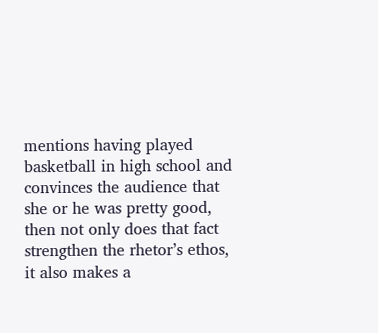mentions having played basketball in high school and convinces the audience that she or he was pretty good, then not only does that fact strengthen the rhetor’s ethos, it also makes a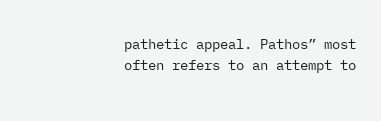pathetic appeal. Pathos” most often refers to an attempt to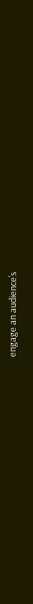engage an audience’s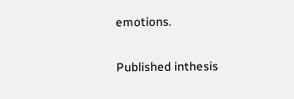emotions.

Published inthesis